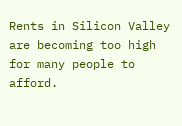Rents in Silicon Valley are becoming too high for many people to afford.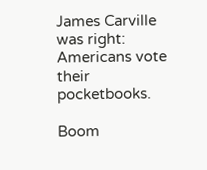James Carville was right: Americans vote their pocketbooks.

Boom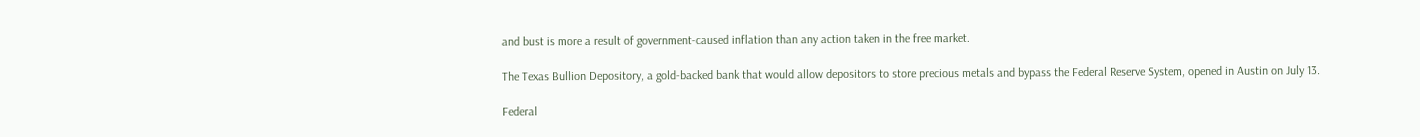and bust is more a result of government-caused inflation than any action taken in the free market.

The Texas Bullion Depository, a gold-backed bank that would allow depositors to store precious metals and bypass the Federal Reserve System, opened in Austin on July 13.

Federal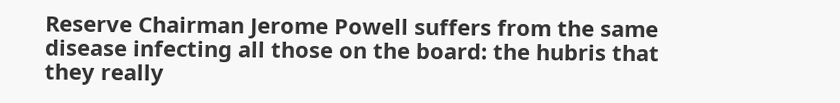Reserve Chairman Jerome Powell suffers from the same disease infecting all those on the board: the hubris that they really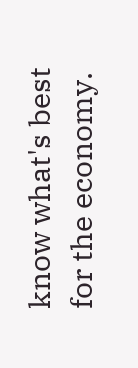know what's best for the economy.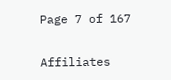Page 7 of 167

Affiliates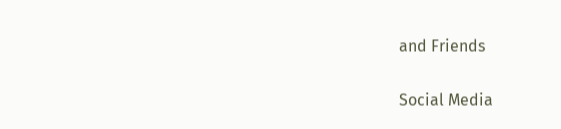and Friends

Social Media